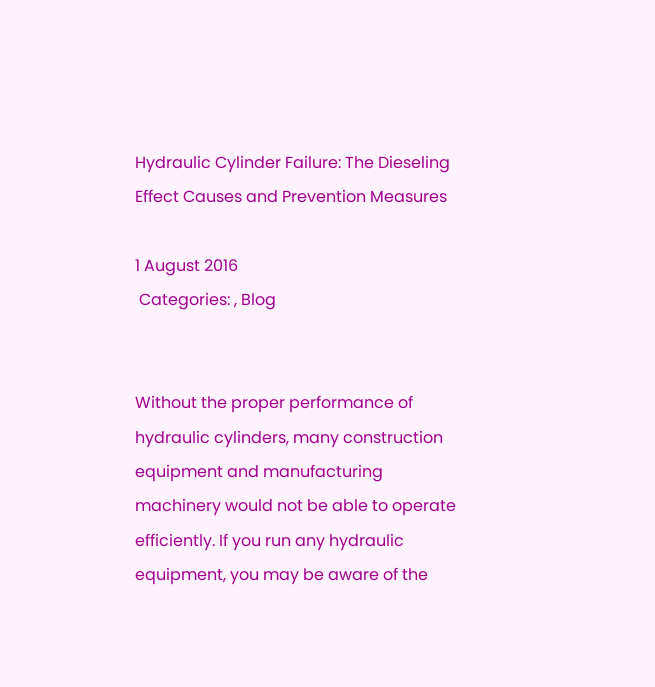Hydraulic Cylinder Failure: The Dieseling Effect Causes and Prevention Measures

1 August 2016
 Categories: , Blog


Without the proper performance of hydraulic cylinders, many construction equipment and manufacturing machinery would not be able to operate efficiently. If you run any hydraulic equipment, you may be aware of the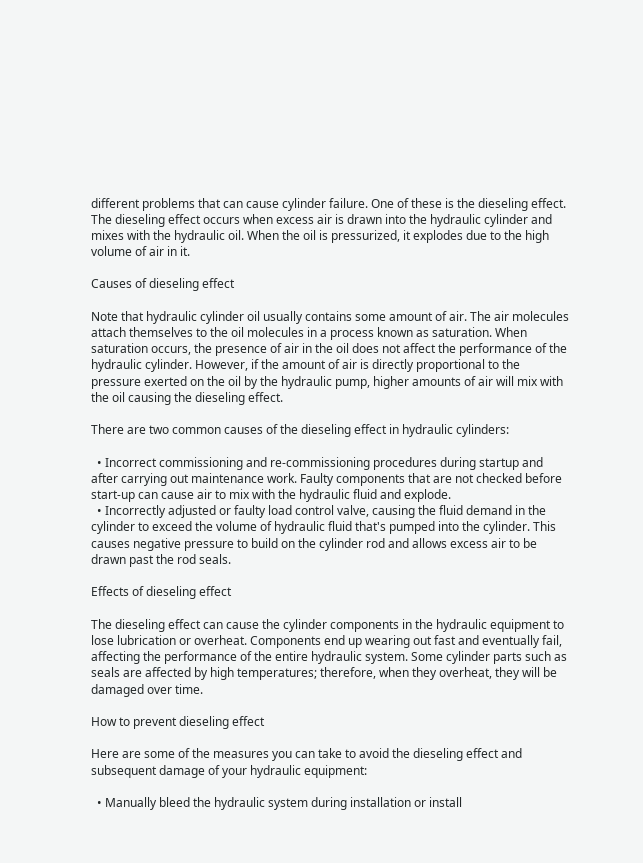different problems that can cause cylinder failure. One of these is the dieseling effect. The dieseling effect occurs when excess air is drawn into the hydraulic cylinder and mixes with the hydraulic oil. When the oil is pressurized, it explodes due to the high volume of air in it.

Causes of dieseling effect

Note that hydraulic cylinder oil usually contains some amount of air. The air molecules attach themselves to the oil molecules in a process known as saturation. When saturation occurs, the presence of air in the oil does not affect the performance of the hydraulic cylinder. However, if the amount of air is directly proportional to the pressure exerted on the oil by the hydraulic pump, higher amounts of air will mix with the oil causing the dieseling effect.

There are two common causes of the dieseling effect in hydraulic cylinders:

  • Incorrect commissioning and re-commissioning procedures during startup and after carrying out maintenance work. Faulty components that are not checked before start-up can cause air to mix with the hydraulic fluid and explode.
  • Incorrectly adjusted or faulty load control valve, causing the fluid demand in the cylinder to exceed the volume of hydraulic fluid that's pumped into the cylinder. This causes negative pressure to build on the cylinder rod and allows excess air to be drawn past the rod seals.

Effects of dieseling effect

The dieseling effect can cause the cylinder components in the hydraulic equipment to lose lubrication or overheat. Components end up wearing out fast and eventually fail, affecting the performance of the entire hydraulic system. Some cylinder parts such as seals are affected by high temperatures; therefore, when they overheat, they will be damaged over time.

How to prevent dieseling effect

Here are some of the measures you can take to avoid the dieseling effect and subsequent damage of your hydraulic equipment:

  • Manually bleed the hydraulic system during installation or install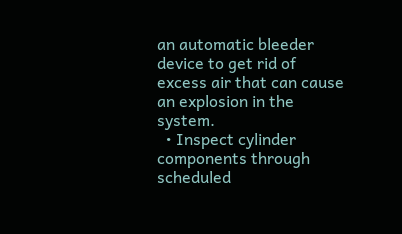an automatic bleeder device to get rid of excess air that can cause an explosion in the system.
  • Inspect cylinder components through scheduled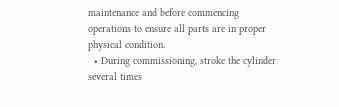maintenance and before commencing operations to ensure all parts are in proper physical condition.
  • During commissioning, stroke the cylinder several times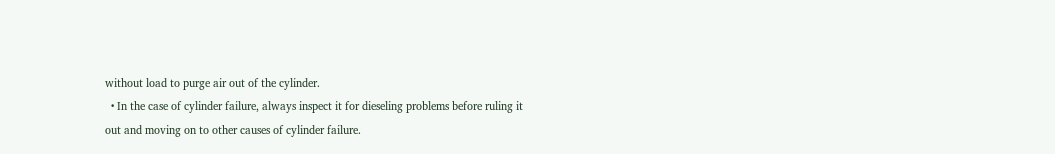without load to purge air out of the cylinder.
  • In the case of cylinder failure, always inspect it for dieseling problems before ruling it out and moving on to other causes of cylinder failure.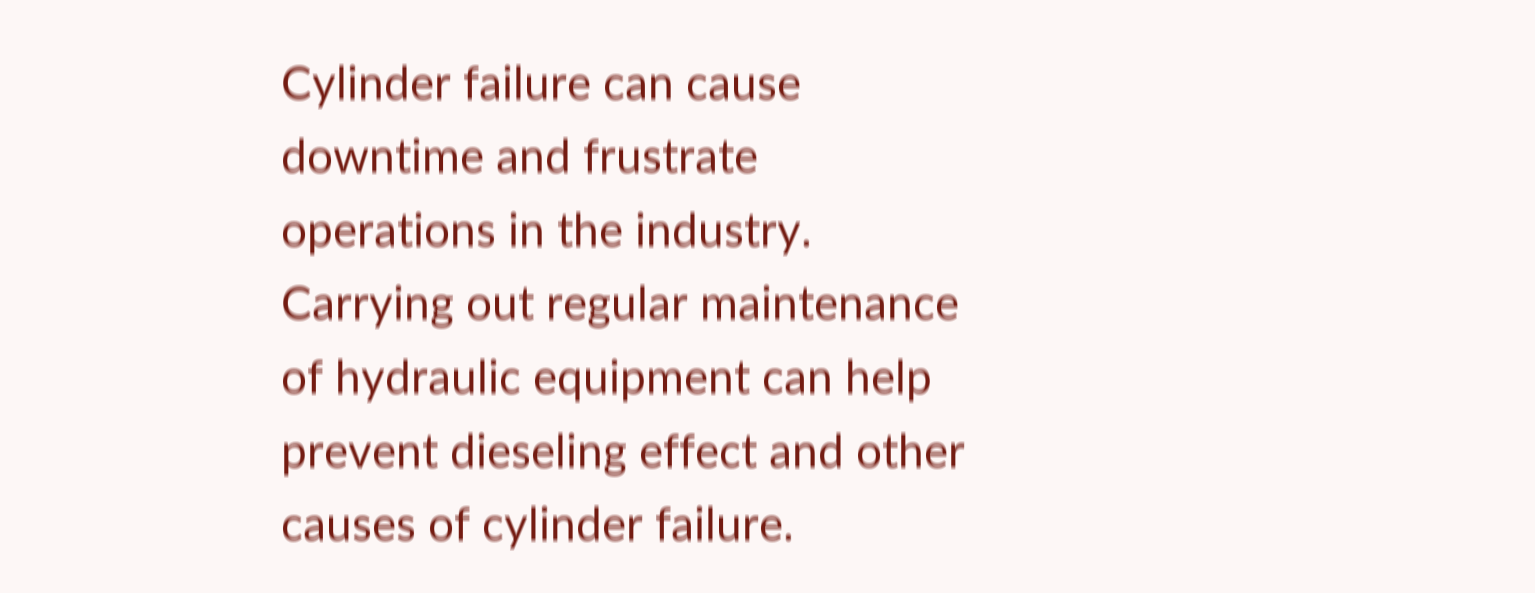Cylinder failure can cause downtime and frustrate operations in the industry. Carrying out regular maintenance of hydraulic equipment can help prevent dieseling effect and other causes of cylinder failure.